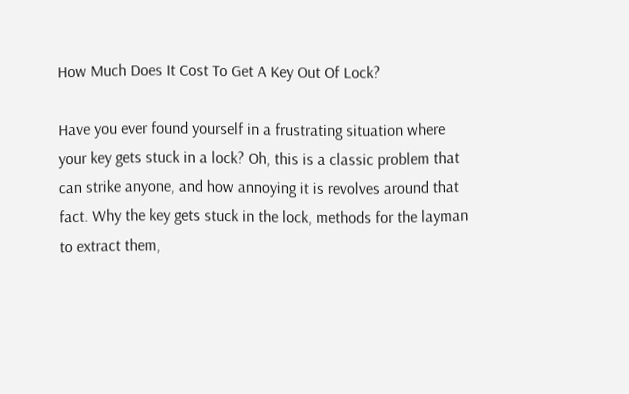How Much Does It Cost To Get A Key Out Of Lock?

Have you ever found yourself in a frustrating situation where your key gets stuck in a lock? Oh, this is a classic problem that can strike anyone, and how annoying it is revolves around that fact. Why the key gets stuck in the lock, methods for the layman to extract them,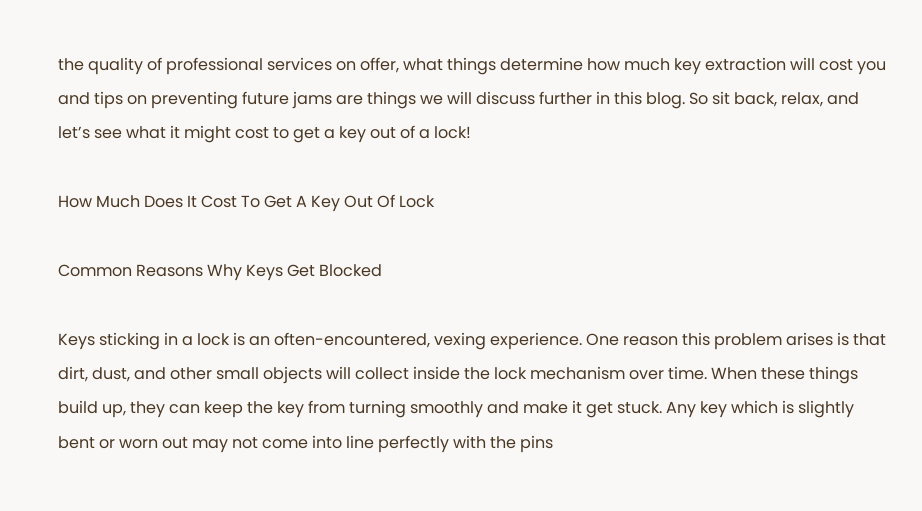the quality of professional services on offer, what things determine how much key extraction will cost you and tips on preventing future jams are things we will discuss further in this blog. So sit back, relax, and let’s see what it might cost to get a key out of a lock!

How Much Does It Cost To Get A Key Out Of Lock

Common Reasons Why Keys Get Blocked

Keys sticking in a lock is an often-encountered, vexing experience. One reason this problem arises is that dirt, dust, and other small objects will collect inside the lock mechanism over time. When these things build up, they can keep the key from turning smoothly and make it get stuck. Any key which is slightly bent or worn out may not come into line perfectly with the pins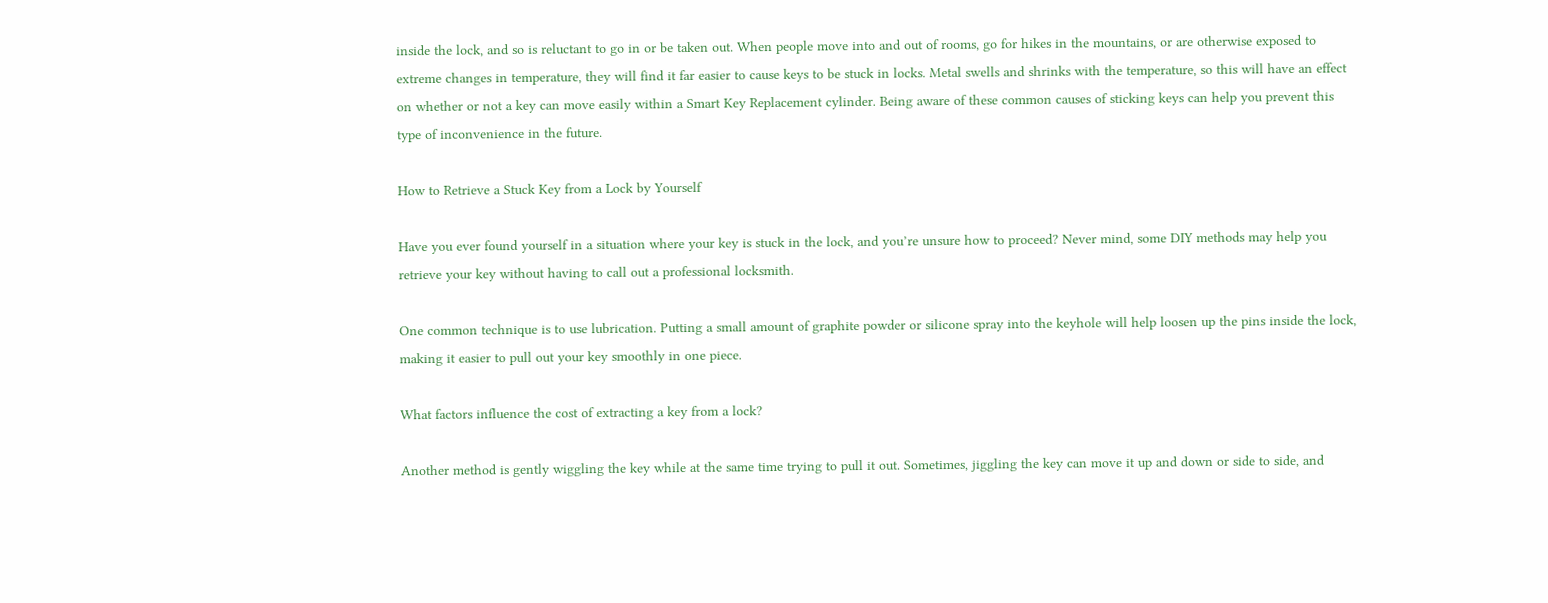inside the lock, and so is reluctant to go in or be taken out. When people move into and out of rooms, go for hikes in the mountains, or are otherwise exposed to extreme changes in temperature, they will find it far easier to cause keys to be stuck in locks. Metal swells and shrinks with the temperature, so this will have an effect on whether or not a key can move easily within a Smart Key Replacement cylinder. Being aware of these common causes of sticking keys can help you prevent this type of inconvenience in the future.

How to Retrieve a Stuck Key from a Lock by Yourself

Have you ever found yourself in a situation where your key is stuck in the lock, and you’re unsure how to proceed? Never mind, some DIY methods may help you retrieve your key without having to call out a professional locksmith.

One common technique is to use lubrication. Putting a small amount of graphite powder or silicone spray into the keyhole will help loosen up the pins inside the lock, making it easier to pull out your key smoothly in one piece.

What factors influence the cost of extracting a key from a lock?

Another method is gently wiggling the key while at the same time trying to pull it out. Sometimes, jiggling the key can move it up and down or side to side, and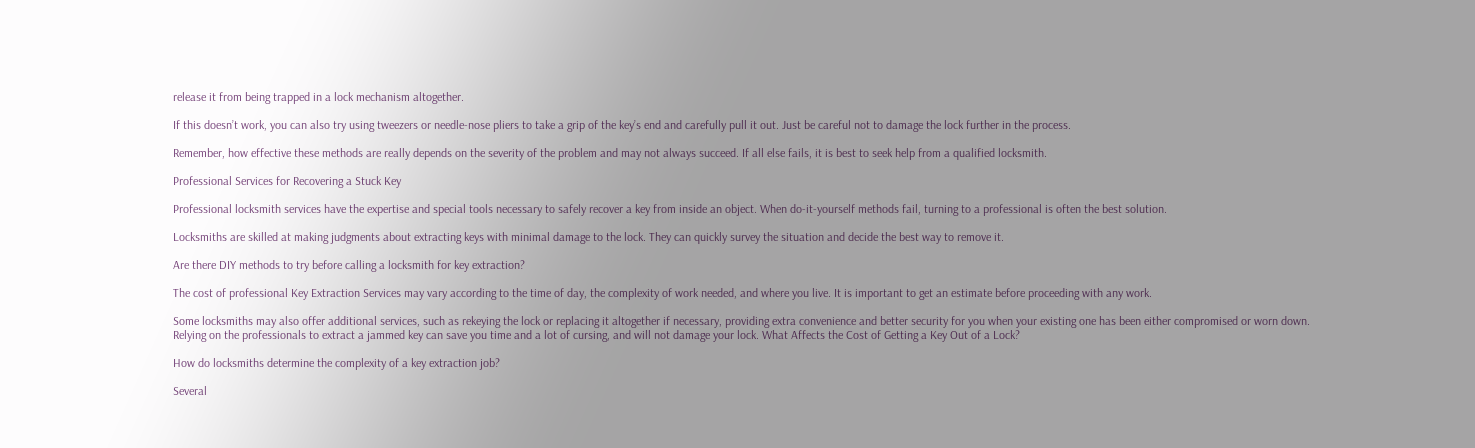release it from being trapped in a lock mechanism altogether.

If this doesn’t work, you can also try using tweezers or needle-nose pliers to take a grip of the key’s end and carefully pull it out. Just be careful not to damage the lock further in the process.

Remember, how effective these methods are really depends on the severity of the problem and may not always succeed. If all else fails, it is best to seek help from a qualified locksmith.

Professional Services for Recovering a Stuck Key

Professional locksmith services have the expertise and special tools necessary to safely recover a key from inside an object. When do-it-yourself methods fail, turning to a professional is often the best solution.

Locksmiths are skilled at making judgments about extracting keys with minimal damage to the lock. They can quickly survey the situation and decide the best way to remove it.

Are there DIY methods to try before calling a locksmith for key extraction?

The cost of professional Key Extraction Services may vary according to the time of day, the complexity of work needed, and where you live. It is important to get an estimate before proceeding with any work.

Some locksmiths may also offer additional services, such as rekeying the lock or replacing it altogether if necessary, providing extra convenience and better security for you when your existing one has been either compromised or worn down. Relying on the professionals to extract a jammed key can save you time and a lot of cursing, and will not damage your lock. What Affects the Cost of Getting a Key Out of a Lock?

How do locksmiths determine the complexity of a key extraction job?

Several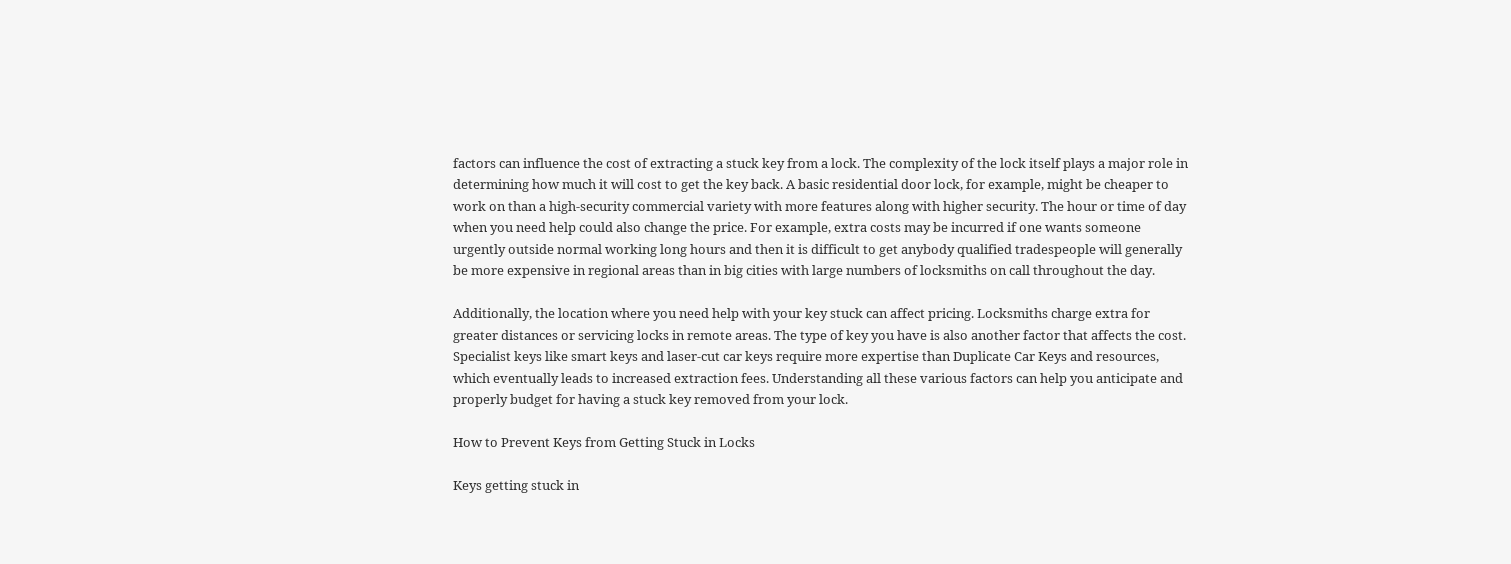factors can influence the cost of extracting a stuck key from a lock. The complexity of the lock itself plays a major role in determining how much it will cost to get the key back. A basic residential door lock, for example, might be cheaper to work on than a high-security commercial variety with more features along with higher security. The hour or time of day when you need help could also change the price. For example, extra costs may be incurred if one wants someone urgently outside normal working long hours and then it is difficult to get anybody qualified tradespeople will generally be more expensive in regional areas than in big cities with large numbers of locksmiths on call throughout the day.

Additionally, the location where you need help with your key stuck can affect pricing. Locksmiths charge extra for greater distances or servicing locks in remote areas. The type of key you have is also another factor that affects the cost. Specialist keys like smart keys and laser-cut car keys require more expertise than Duplicate Car Keys and resources, which eventually leads to increased extraction fees. Understanding all these various factors can help you anticipate and properly budget for having a stuck key removed from your lock.

How to Prevent Keys from Getting Stuck in Locks

Keys getting stuck in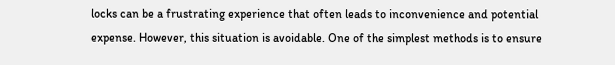locks can be a frustrating experience that often leads to inconvenience and potential expense. However, this situation is avoidable. One of the simplest methods is to ensure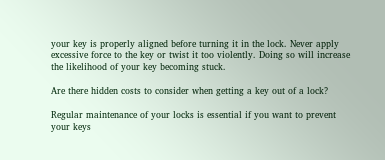your key is properly aligned before turning it in the lock. Never apply excessive force to the key or twist it too violently. Doing so will increase the likelihood of your key becoming stuck.

Are there hidden costs to consider when getting a key out of a lock?

Regular maintenance of your locks is essential if you want to prevent your keys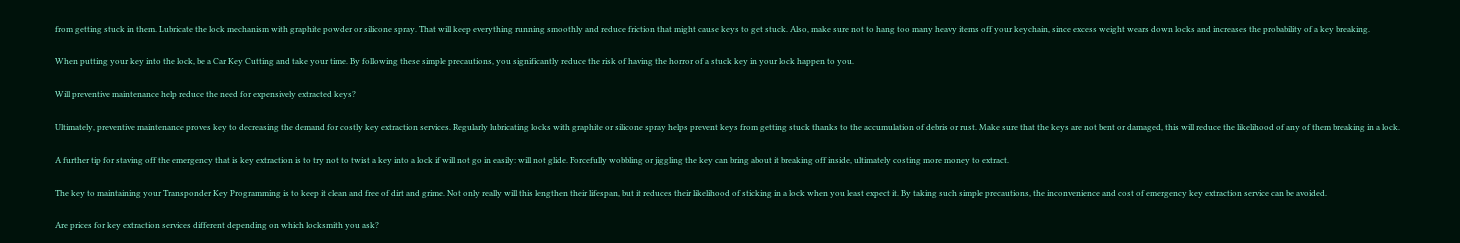from getting stuck in them. Lubricate the lock mechanism with graphite powder or silicone spray. That will keep everything running smoothly and reduce friction that might cause keys to get stuck. Also, make sure not to hang too many heavy items off your keychain, since excess weight wears down locks and increases the probability of a key breaking.

When putting your key into the lock, be a Car Key Cutting and take your time. By following these simple precautions, you significantly reduce the risk of having the horror of a stuck key in your lock happen to you.

Will preventive maintenance help reduce the need for expensively extracted keys?

Ultimately, preventive maintenance proves key to decreasing the demand for costly key extraction services. Regularly lubricating locks with graphite or silicone spray helps prevent keys from getting stuck thanks to the accumulation of debris or rust. Make sure that the keys are not bent or damaged, this will reduce the likelihood of any of them breaking in a lock.

A further tip for staving off the emergency that is key extraction is to try not to twist a key into a lock if will not go in easily: will not glide. Forcefully wobbling or jiggling the key can bring about it breaking off inside, ultimately costing more money to extract.

The key to maintaining your Transponder Key Programming is to keep it clean and free of dirt and grime. Not only really will this lengthen their lifespan, but it reduces their likelihood of sticking in a lock when you least expect it. By taking such simple precautions, the inconvenience and cost of emergency key extraction service can be avoided.

Are prices for key extraction services different depending on which locksmith you ask?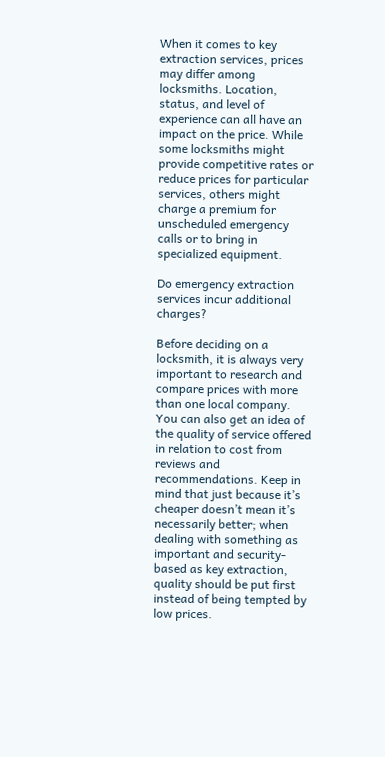When it comes to key extraction services, prices may differ among locksmiths. Location, status, and level of experience can all have an impact on the price. While some locksmiths might provide competitive rates or reduce prices for particular services, others might charge a premium for unscheduled emergency calls or to bring in specialized equipment.

Do emergency extraction services incur additional charges?

Before deciding on a locksmith, it is always very important to research and compare prices with more than one local company. You can also get an idea of the quality of service offered in relation to cost from reviews and recommendations. Keep in mind that just because it’s cheaper doesn’t mean it’s necessarily better; when dealing with something as important and security-based as key extraction, quality should be put first instead of being tempted by low prices.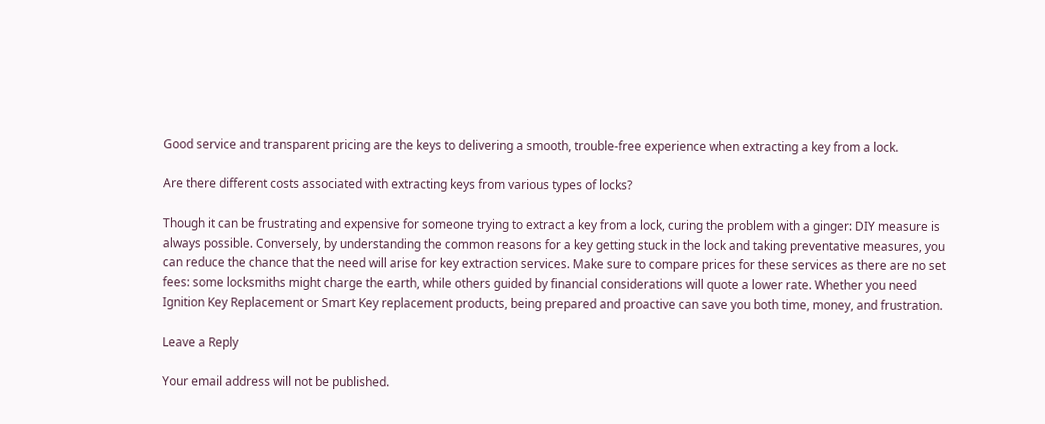Good service and transparent pricing are the keys to delivering a smooth, trouble-free experience when extracting a key from a lock.

Are there different costs associated with extracting keys from various types of locks?

Though it can be frustrating and expensive for someone trying to extract a key from a lock, curing the problem with a ginger: DIY measure is always possible. Conversely, by understanding the common reasons for a key getting stuck in the lock and taking preventative measures, you can reduce the chance that the need will arise for key extraction services. Make sure to compare prices for these services as there are no set fees: some locksmiths might charge the earth, while others guided by financial considerations will quote a lower rate. Whether you need Ignition Key Replacement or Smart Key replacement products, being prepared and proactive can save you both time, money, and frustration.

Leave a Reply

Your email address will not be published.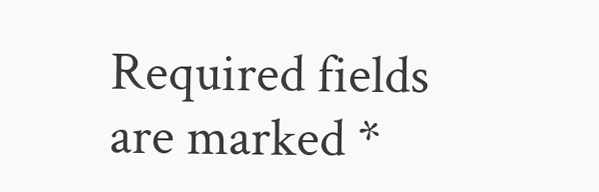Required fields are marked *